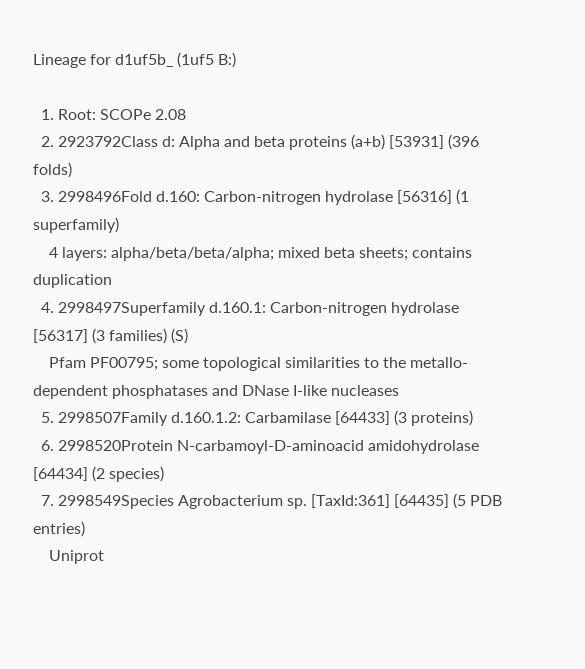Lineage for d1uf5b_ (1uf5 B:)

  1. Root: SCOPe 2.08
  2. 2923792Class d: Alpha and beta proteins (a+b) [53931] (396 folds)
  3. 2998496Fold d.160: Carbon-nitrogen hydrolase [56316] (1 superfamily)
    4 layers: alpha/beta/beta/alpha; mixed beta sheets; contains duplication
  4. 2998497Superfamily d.160.1: Carbon-nitrogen hydrolase [56317] (3 families) (S)
    Pfam PF00795; some topological similarities to the metallo-dependent phosphatases and DNase I-like nucleases
  5. 2998507Family d.160.1.2: Carbamilase [64433] (3 proteins)
  6. 2998520Protein N-carbamoyl-D-aminoacid amidohydrolase [64434] (2 species)
  7. 2998549Species Agrobacterium sp. [TaxId:361] [64435] (5 PDB entries)
    Uniprot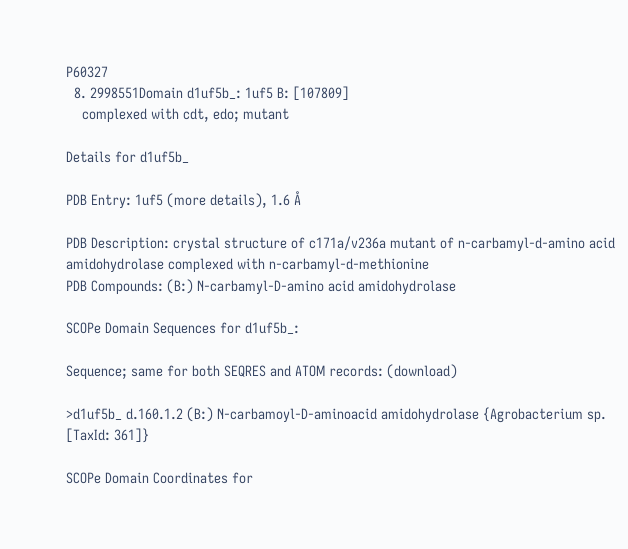P60327
  8. 2998551Domain d1uf5b_: 1uf5 B: [107809]
    complexed with cdt, edo; mutant

Details for d1uf5b_

PDB Entry: 1uf5 (more details), 1.6 Å

PDB Description: crystal structure of c171a/v236a mutant of n-carbamyl-d-amino acid amidohydrolase complexed with n-carbamyl-d-methionine
PDB Compounds: (B:) N-carbamyl-D-amino acid amidohydrolase

SCOPe Domain Sequences for d1uf5b_:

Sequence; same for both SEQRES and ATOM records: (download)

>d1uf5b_ d.160.1.2 (B:) N-carbamoyl-D-aminoacid amidohydrolase {Agrobacterium sp. [TaxId: 361]}

SCOPe Domain Coordinates for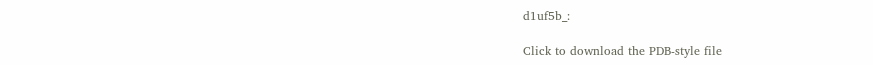d1uf5b_:

Click to download the PDB-style file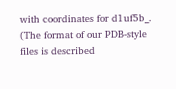with coordinates for d1uf5b_.
(The format of our PDB-style files is described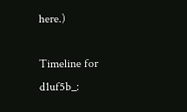here.)

Timeline for d1uf5b_: